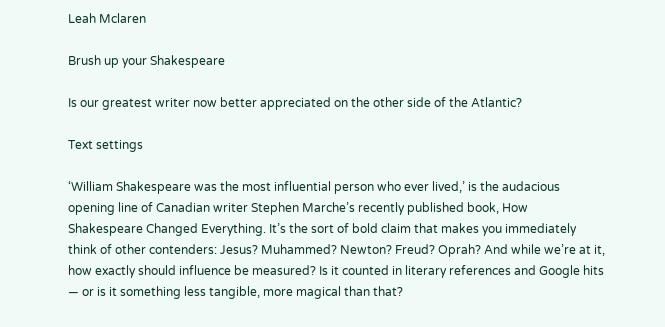Leah Mclaren

Brush up your Shakespeare

Is our greatest writer now better appreciated on the other side of the Atlantic?

Text settings

‘William Shakespeare was the most influential person who ever lived,’ is the audacious opening line of Canadian writer Stephen Marche’s recently published book, How Shakespeare Changed Everything. It’s the sort of bold claim that makes you immediately think of other contenders: Jesus? Muhammed? Newton? Freud? Oprah? And while we’re at it, how exactly should influence be measured? Is it counted in literary references and Google hits — or is it something less tangible, more magical than that?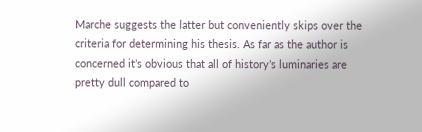Marche suggests the latter but conveniently skips over the criteria for determining his thesis. As far as the author is concerned it’s obvious that all of history’s luminaries are pretty dull compared to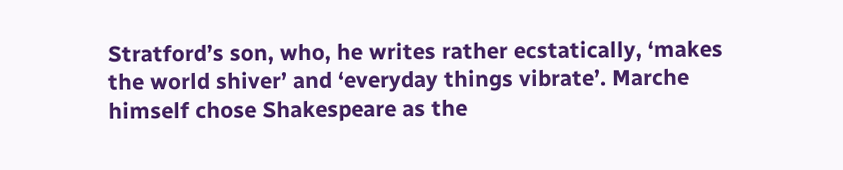Stratford’s son, who, he writes rather ecstatically, ‘makes the world shiver’ and ‘everyday things vibrate’. Marche himself chose Shakespeare as the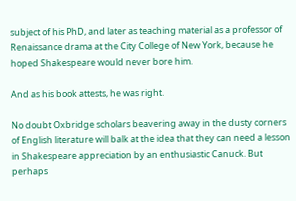subject of his PhD, and later as teaching material as a professor of Renaissance drama at the City College of New York, because he hoped Shakespeare would never bore him.

And as his book attests, he was right.

No doubt Oxbridge scholars beavering away in the dusty corners of English literature will balk at the idea that they can need a lesson in Shakespeare appreciation by an enthusiastic Canuck. But perhaps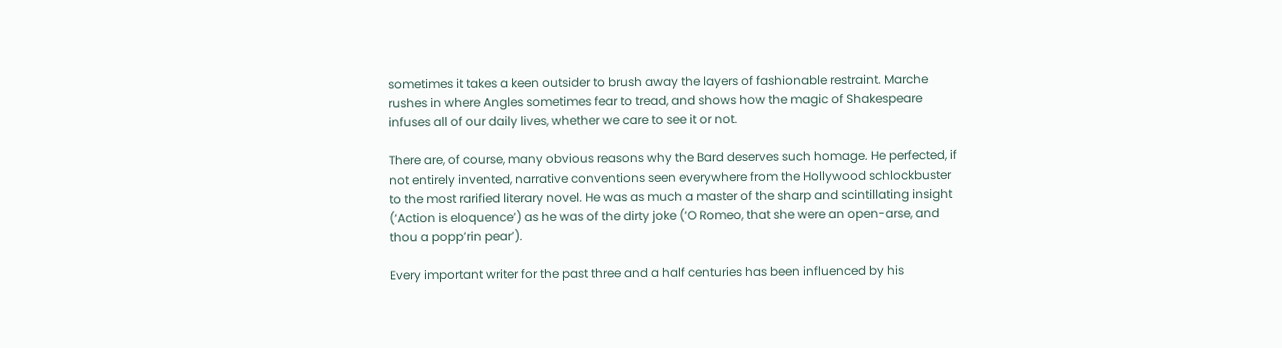sometimes it takes a keen outsider to brush away the layers of fashionable restraint. Marche rushes in where Angles sometimes fear to tread, and shows how the magic of Shakespeare infuses all of our daily lives, whether we care to see it or not.

There are, of course, many obvious reasons why the Bard deserves such homage. He perfected, if not entirely invented, narrative conventions seen everywhere from the Hollywood schlockbuster to the most rarified literary novel. He was as much a master of the sharp and scintillating insight (‘Action is eloquence’) as he was of the dirty joke (‘O Romeo, that she were an open-arse, and thou a popp’rin pear’).

Every important writer for the past three and a half centuries has been influenced by his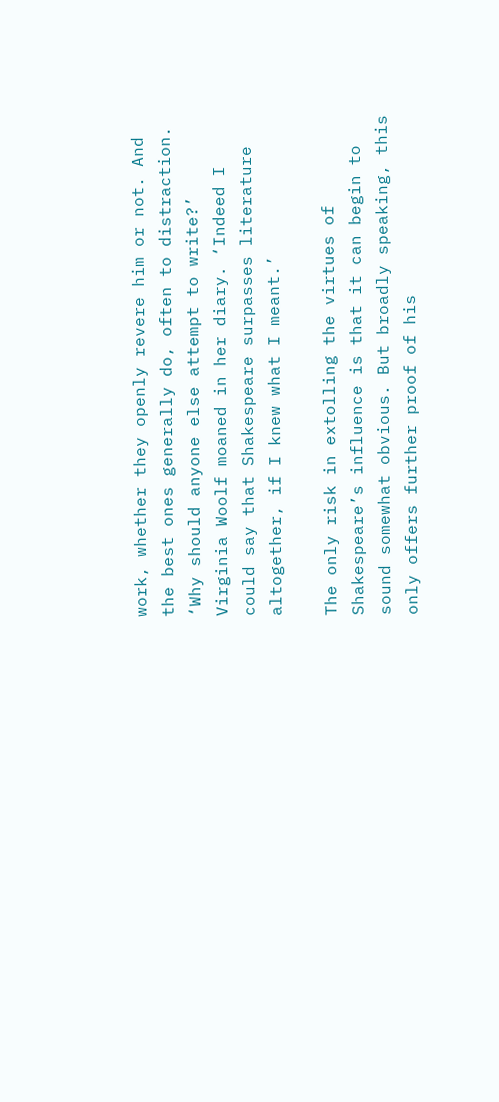work, whether they openly revere him or not. And the best ones generally do, often to distraction. ‘Why should anyone else attempt to write?’ Virginia Woolf moaned in her diary. ‘Indeed I could say that Shakespeare surpasses literature altogether, if I knew what I meant.’

The only risk in extolling the virtues of Shakespeare’s influence is that it can begin to sound somewhat obvious. But broadly speaking, this only offers further proof of his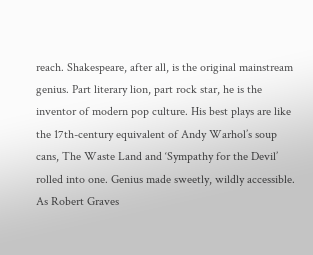reach. Shakespeare, after all, is the original mainstream genius. Part literary lion, part rock star, he is the inventor of modern pop culture. His best plays are like the 17th-century equivalent of Andy Warhol’s soup cans, The Waste Land and ‘Sympathy for the Devil’ rolled into one. Genius made sweetly, wildly accessible. As Robert Graves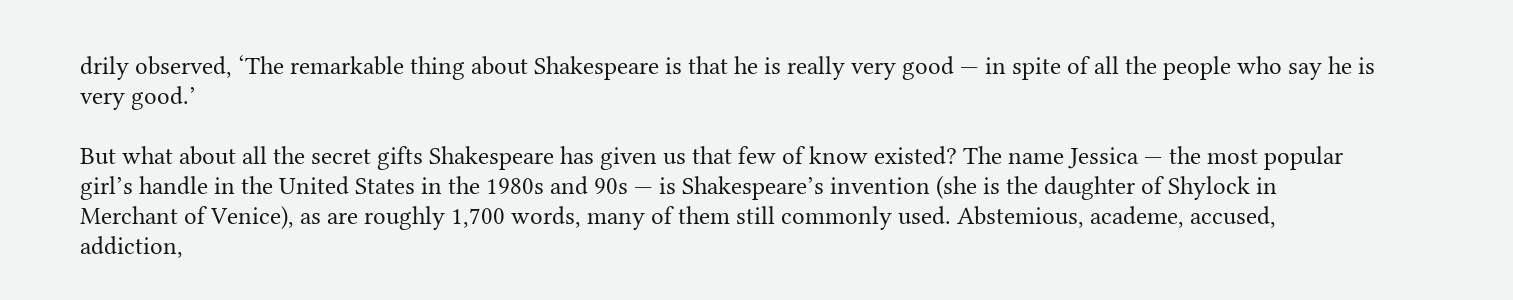drily observed, ‘The remarkable thing about Shakespeare is that he is really very good — in spite of all the people who say he is very good.’

But what about all the secret gifts Shakespeare has given us that few of know existed? The name Jessica — the most popular girl’s handle in the United States in the 1980s and 90s — is Shakespeare’s invention (she is the daughter of Shylock in Merchant of Venice), as are roughly 1,700 words, many of them still commonly used. Abstemious, academe, accused, addiction,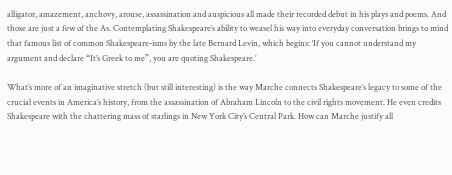alligator, amazement, anchovy, arouse, assassination and auspicious all made their recorded debut in his plays and poems. And those are just a few of the As. Contemplating Shakespeare’s ability to weasel his way into everyday conversation brings to mind that famous list of common Shakespeare-isms by the late Bernard Levin, which begins: ‘If you cannot understand my argument and declare “It’s Greek to me”, you are quoting Shakespeare.’

What’s more of an imaginative stretch (but still interesting) is the way Marche connects Shakespeare’s legacy to some of the crucial events in America’s history, from the assassination of Abraham Lincoln to the civil rights movement. He even credits Shakespeare with the chattering mass of starlings in New York City’s Central Park. How can Marche justify all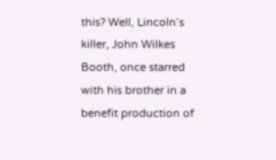this? Well, Lincoln’s killer, John Wilkes Booth, once starred with his brother in a benefit production of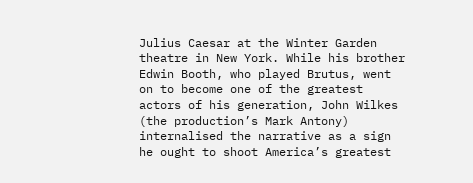Julius Caesar at the Winter Garden theatre in New York. While his brother Edwin Booth, who played Brutus, went on to become one of the greatest actors of his generation, John Wilkes (the production’s Mark Antony) internalised the narrative as a sign he ought to shoot America’s greatest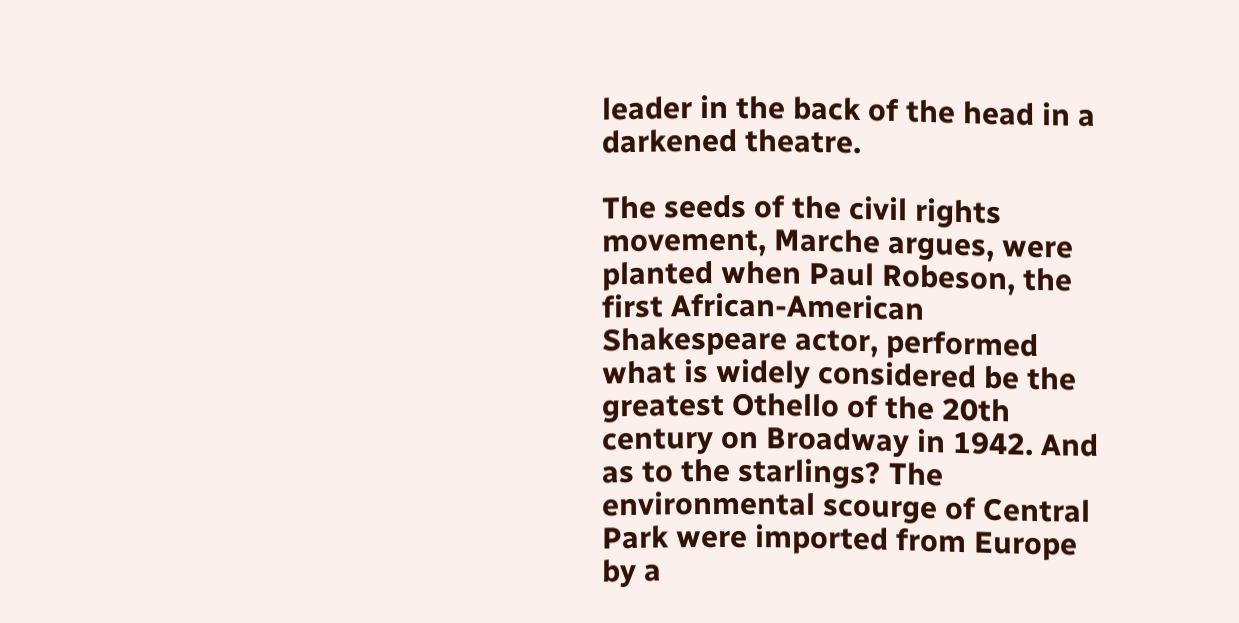leader in the back of the head in a darkened theatre.

The seeds of the civil rights movement, Marche argues, were planted when Paul Robeson, the first African-American Shakespeare actor, performed what is widely considered be the greatest Othello of the 20th century on Broadway in 1942. And as to the starlings? The environmental scourge of Central Park were imported from Europe by a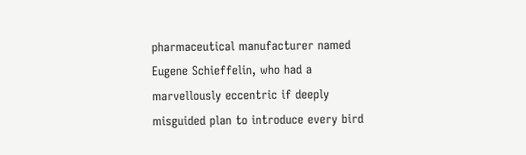pharmaceutical manufacturer named Eugene Schieffelin, who had a marvellously eccentric if deeply misguided plan to introduce every bird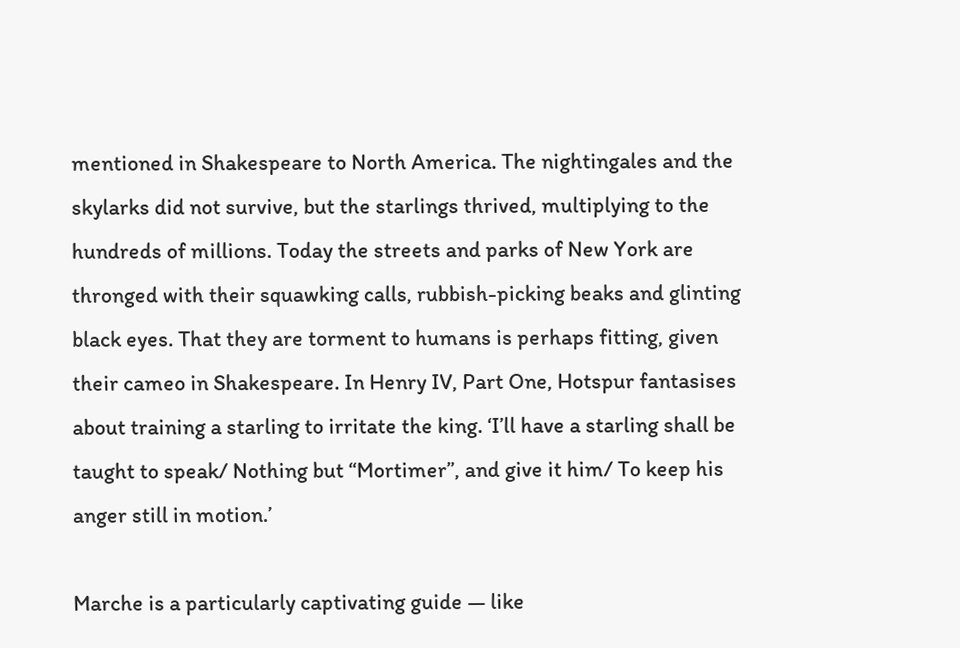mentioned in Shakespeare to North America. The nightingales and the skylarks did not survive, but the starlings thrived, multiplying to the hundreds of millions. Today the streets and parks of New York are thronged with their squawking calls, rubbish-picking beaks and glinting black eyes. That they are torment to humans is perhaps fitting, given their cameo in Shakespeare. In Henry IV, Part One, Hotspur fantasises about training a starling to irritate the king. ‘I’ll have a starling shall be taught to speak/ Nothing but “Mortimer”, and give it him/ To keep his anger still in motion.’

Marche is a particularly captivating guide — like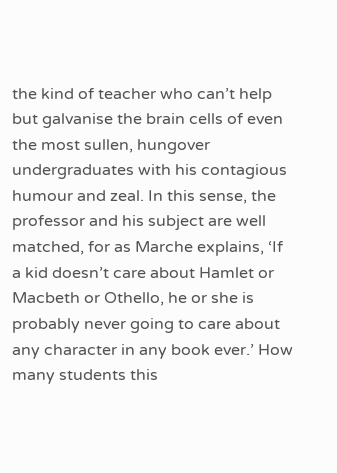the kind of teacher who can’t help but galvanise the brain cells of even the most sullen, hungover undergraduates with his contagious humour and zeal. In this sense, the professor and his subject are well matched, for as Marche explains, ‘If a kid doesn’t care about Hamlet or Macbeth or Othello, he or she is probably never going to care about any character in any book ever.’ How many students this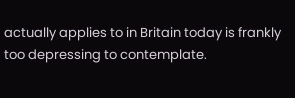actually applies to in Britain today is frankly too depressing to contemplate.